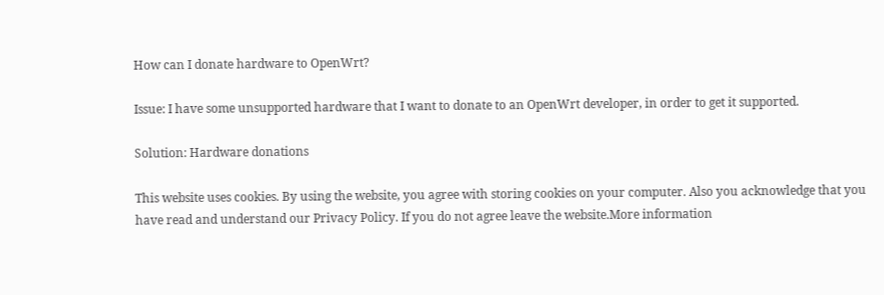How can I donate hardware to OpenWrt?

Issue: I have some unsupported hardware that I want to donate to an OpenWrt developer, in order to get it supported.

Solution: Hardware donations

This website uses cookies. By using the website, you agree with storing cookies on your computer. Also you acknowledge that you have read and understand our Privacy Policy. If you do not agree leave the website.More information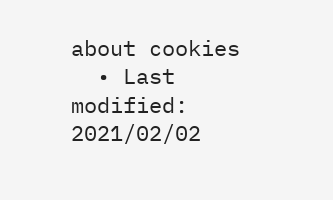about cookies
  • Last modified: 2021/02/02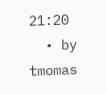21:20
  • by tmomas